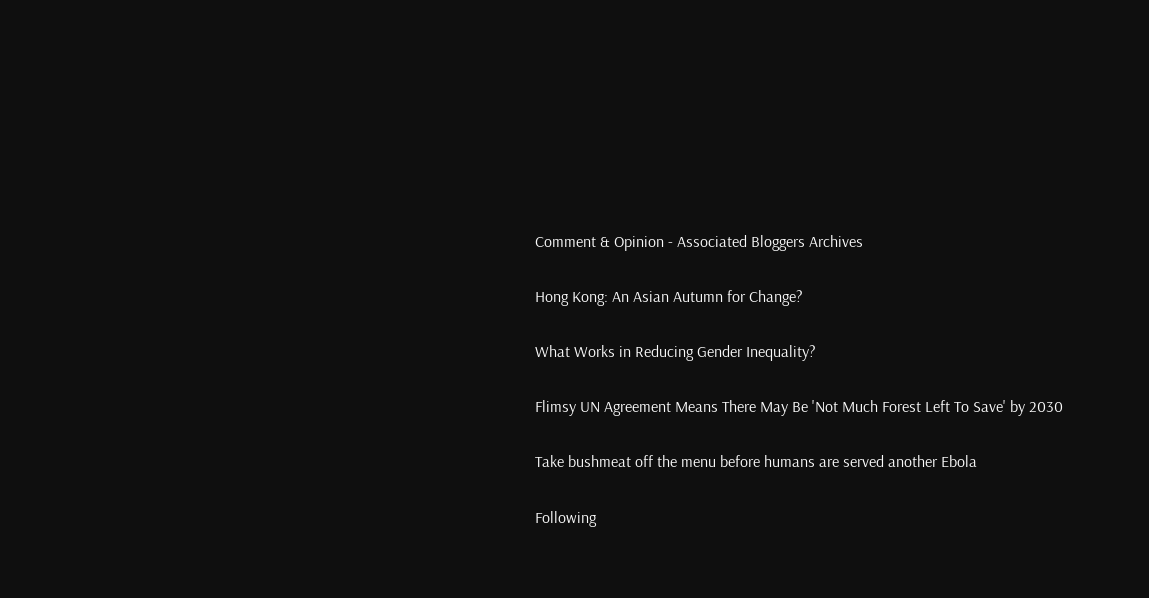Comment & Opinion - Associated Bloggers Archives

Hong Kong: An Asian Autumn for Change?

What Works in Reducing Gender Inequality?

Flimsy UN Agreement Means There May Be 'Not Much Forest Left To Save' by 2030

Take bushmeat off the menu before humans are served another Ebola

Following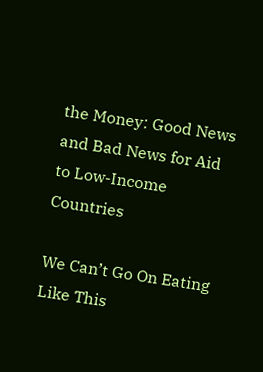the Money: Good News and Bad News for Aid to Low-Income Countries

We Can’t Go On Eating Like This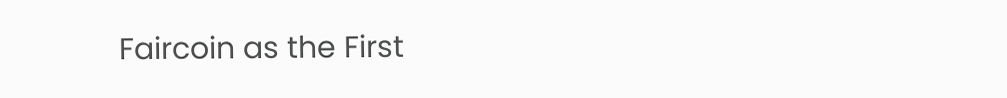Faircoin as the First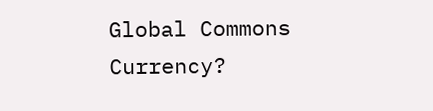Global Commons Currency?